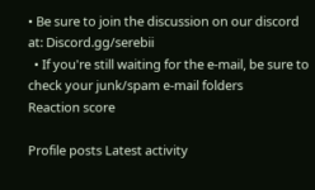• Be sure to join the discussion on our discord at: Discord.gg/serebii
  • If you're still waiting for the e-mail, be sure to check your junk/spam e-mail folders
Reaction score

Profile posts Latest activity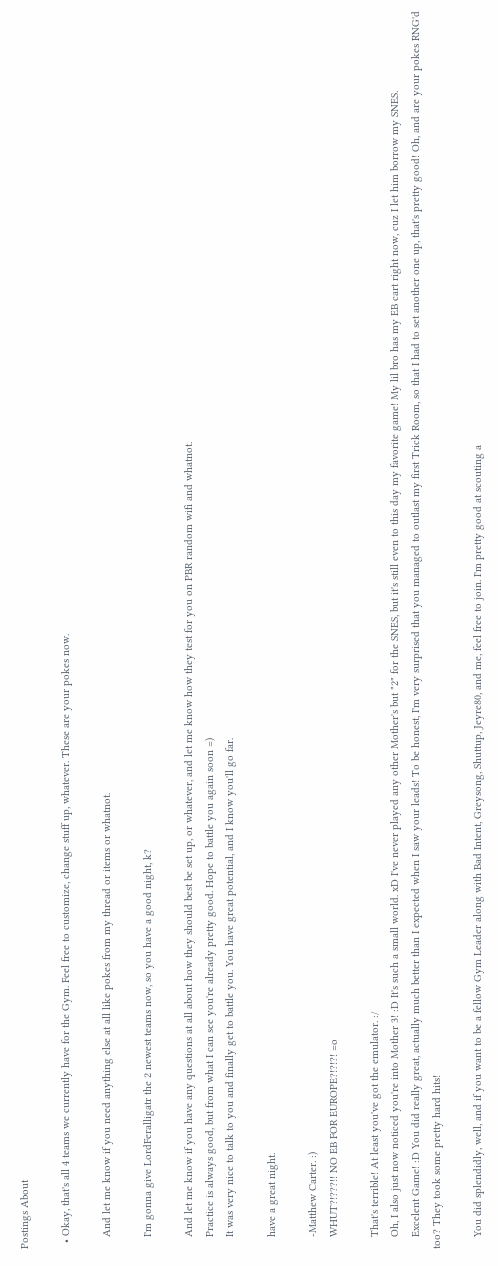Postings About

  • Okay, that's all 4 teams we currently have for the Gym. Feel free to customize, change stuff up, whatever. These are your pokes now.

    And let me know if you need anything else at all like pokes from my thread or items or whatnot.

    I'm gonna give LordFeralligatr the 2 newest teams now, so you have a good night, k?

    And let me know if you have any questions at all about how they should best be set up, or whatever, and let me know how they test for you on PBR random wifi and whatnot.
    Practice is always good, but from what I can see you're already pretty good. Hope to battle you again soon =)
    It was very nice to talk to you and finally get to battle you. You have great potential, and I know you'll go far.

    have a great night.

    -Matthew Carter. :)
    WHUT?!???!! NO EB FOR EUROPE?!?!?! =o

    That's terrible! At least you've got the emulator. :/
    Oh, I also just now noticed you're into Mother 3! :D It's such a small world. xD I've never played any other Mother's but "2" for the SNES, but it's still even to this day my favorite game! My lil bro has my EB cart right now, cuz I let him borrow my SNES.
    Excelent Game! :D You did really great, actually much better than I expected when I saw your leads! To be honest, I'm very surprised that you managed to outlast my first Trick Room, so that I had to set another one up, that's pretty good! Oh, and are your pokes RNG'd too? They took some pretty hard hits!

    You did splendidly, well, and if you want to be a fellow Gym Leader along with Bad Intent, Greysong, Shuttup, Jeyre80, and me, feel free to join. I'm pretty good at scouting a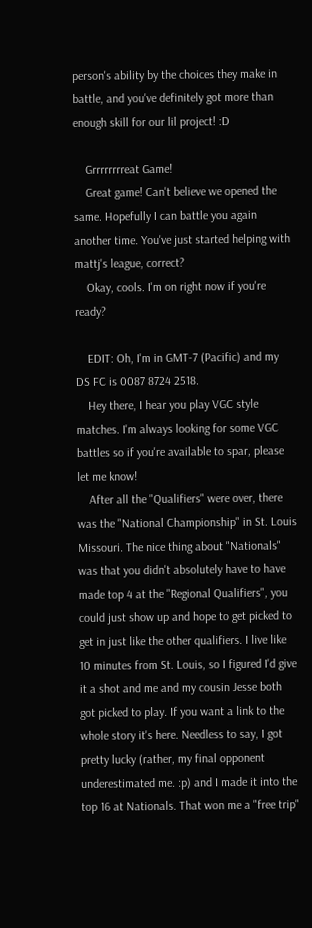person's ability by the choices they make in battle, and you've definitely got more than enough skill for our lil project! :D

    Grrrrrrrreat Game!
    Great game! Can't believe we opened the same. Hopefully I can battle you again another time. You've just started helping with mattj's league, correct?
    Okay, cools. I'm on right now if you're ready?

    EDIT: Oh, I'm in GMT-7 (Pacific) and my DS FC is 0087 8724 2518.
    Hey there, I hear you play VGC style matches. I'm always looking for some VGC battles so if you're available to spar, please let me know!
    After all the "Qualifiers" were over, there was the "National Championship" in St. Louis Missouri. The nice thing about "Nationals" was that you didn't absolutely have to have made top 4 at the "Regional Qualifiers", you could just show up and hope to get picked to get in just like the other qualifiers. I live like 10 minutes from St. Louis, so I figured I'd give it a shot and me and my cousin Jesse both got picked to play. If you want a link to the whole story it's here. Needless to say, I got pretty lucky (rather, my final opponent underestimated me. :p) and I made it into the top 16 at Nationals. That won me a "free trip"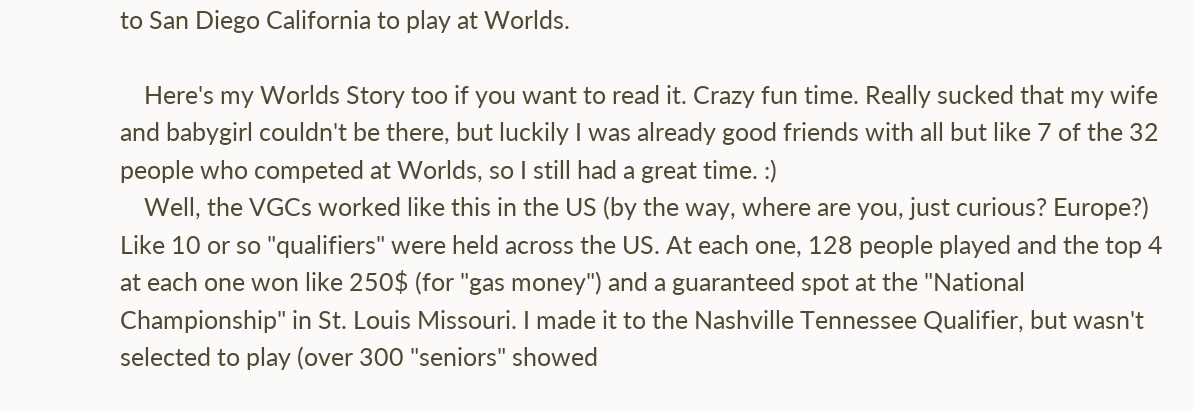to San Diego California to play at Worlds.

    Here's my Worlds Story too if you want to read it. Crazy fun time. Really sucked that my wife and babygirl couldn't be there, but luckily I was already good friends with all but like 7 of the 32 people who competed at Worlds, so I still had a great time. :)
    Well, the VGCs worked like this in the US (by the way, where are you, just curious? Europe?) Like 10 or so "qualifiers" were held across the US. At each one, 128 people played and the top 4 at each one won like 250$ (for "gas money") and a guaranteed spot at the "National Championship" in St. Louis Missouri. I made it to the Nashville Tennessee Qualifier, but wasn't selected to play (over 300 "seniors" showed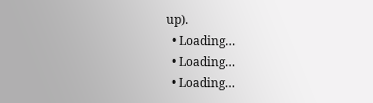up).
  • Loading…
  • Loading…
  • Loading…